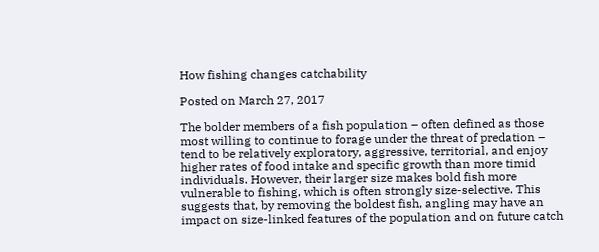How fishing changes catchability

Posted on March 27, 2017

The bolder members of a fish population – often defined as those most willing to continue to forage under the threat of predation – tend to be relatively exploratory, aggressive, territorial, and enjoy higher rates of food intake and specific growth than more timid individuals. However, their larger size makes bold fish more vulnerable to fishing, which is often strongly size-selective. This suggests that, by removing the boldest fish, angling may have an impact on size-linked features of the population and on future catch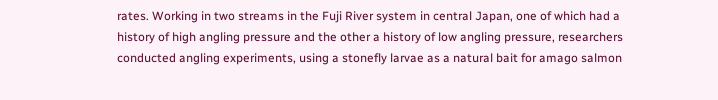rates. Working in two streams in the Fuji River system in central Japan, one of which had a history of high angling pressure and the other a history of low angling pressure, researchers conducted angling experiments, using a stonefly larvae as a natural bait for amago salmon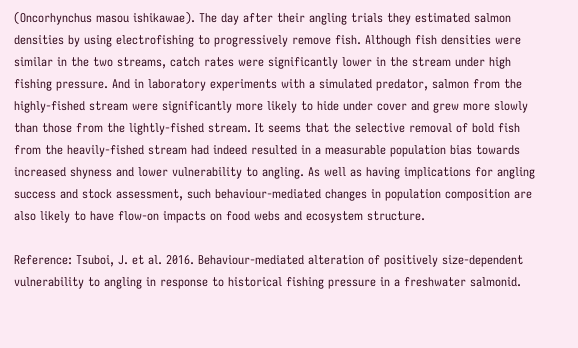(Oncorhynchus masou ishikawae). The day after their angling trials they estimated salmon densities by using electrofishing to progressively remove fish. Although fish densities were similar in the two streams, catch rates were significantly lower in the stream under high fishing pressure. And in laboratory experiments with a simulated predator, salmon from the highly-fished stream were significantly more likely to hide under cover and grew more slowly than those from the lightly-fished stream. It seems that the selective removal of bold fish from the heavily-fished stream had indeed resulted in a measurable population bias towards increased shyness and lower vulnerability to angling. As well as having implications for angling success and stock assessment, such behaviour-mediated changes in population composition are also likely to have flow-on impacts on food webs and ecosystem structure.

Reference: Tsuboi, J. et al. 2016. Behaviour-mediated alteration of positively size-dependent vulnerability to angling in response to historical fishing pressure in a freshwater salmonid.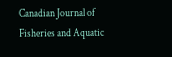Canadian Journal of Fisheries and Aquatic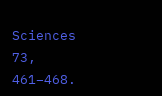Sciences 73, 461–468.